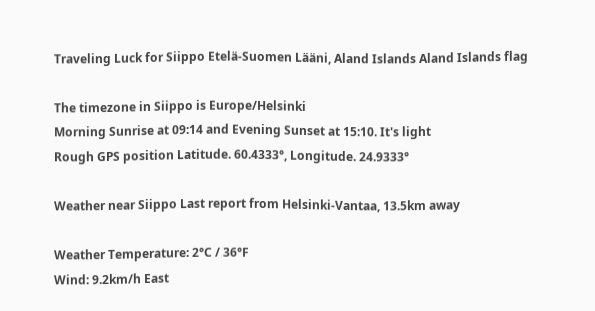Traveling Luck for Siippo Etelä-Suomen Lääni, Aland Islands Aland Islands flag

The timezone in Siippo is Europe/Helsinki
Morning Sunrise at 09:14 and Evening Sunset at 15:10. It's light
Rough GPS position Latitude. 60.4333°, Longitude. 24.9333°

Weather near Siippo Last report from Helsinki-Vantaa, 13.5km away

Weather Temperature: 2°C / 36°F
Wind: 9.2km/h East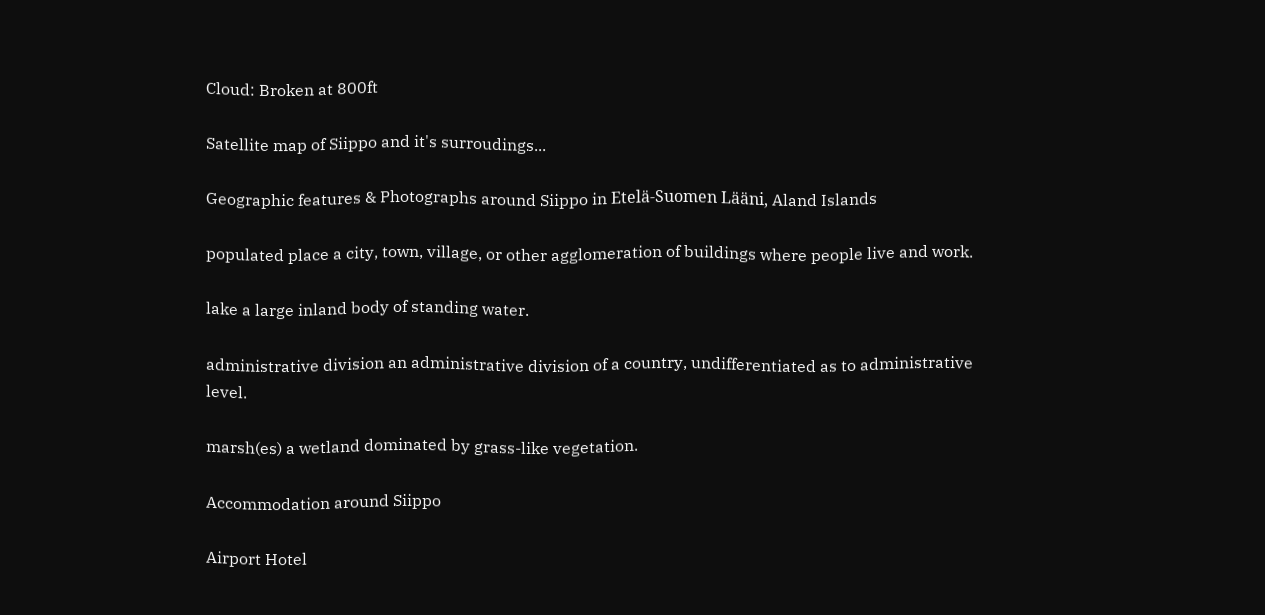Cloud: Broken at 800ft

Satellite map of Siippo and it's surroudings...

Geographic features & Photographs around Siippo in Etelä-Suomen Lääni, Aland Islands

populated place a city, town, village, or other agglomeration of buildings where people live and work.

lake a large inland body of standing water.

administrative division an administrative division of a country, undifferentiated as to administrative level.

marsh(es) a wetland dominated by grass-like vegetation.

Accommodation around Siippo

Airport Hotel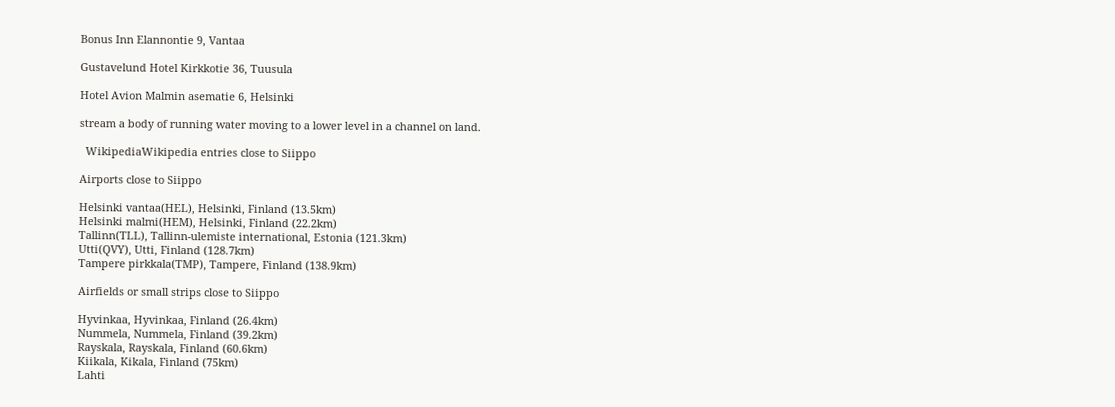Bonus Inn Elannontie 9, Vantaa

Gustavelund Hotel Kirkkotie 36, Tuusula

Hotel Avion Malmin asematie 6, Helsinki

stream a body of running water moving to a lower level in a channel on land.

  WikipediaWikipedia entries close to Siippo

Airports close to Siippo

Helsinki vantaa(HEL), Helsinki, Finland (13.5km)
Helsinki malmi(HEM), Helsinki, Finland (22.2km)
Tallinn(TLL), Tallinn-ulemiste international, Estonia (121.3km)
Utti(QVY), Utti, Finland (128.7km)
Tampere pirkkala(TMP), Tampere, Finland (138.9km)

Airfields or small strips close to Siippo

Hyvinkaa, Hyvinkaa, Finland (26.4km)
Nummela, Nummela, Finland (39.2km)
Rayskala, Rayskala, Finland (60.6km)
Kiikala, Kikala, Finland (75km)
Lahti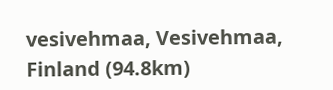vesivehmaa, Vesivehmaa, Finland (94.8km)